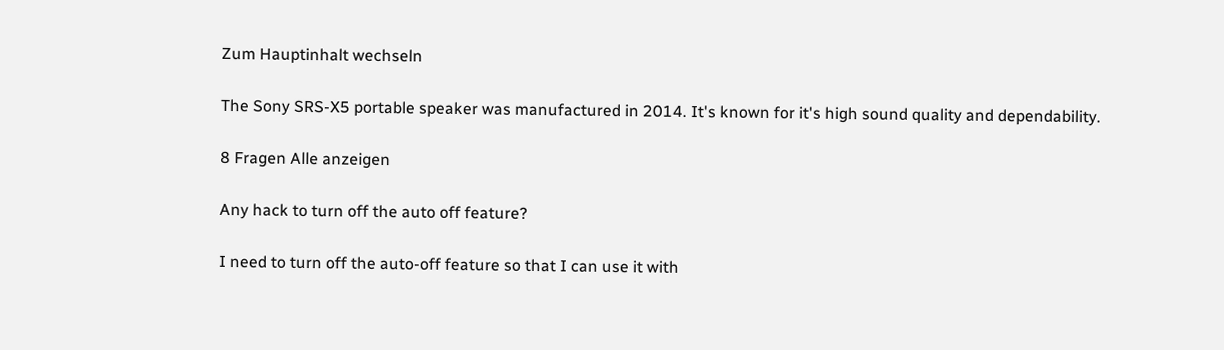Zum Hauptinhalt wechseln

The Sony SRS-X5 portable speaker was manufactured in 2014. It's known for it's high sound quality and dependability.

8 Fragen Alle anzeigen

Any hack to turn off the auto off feature?

I need to turn off the auto-off feature so that I can use it with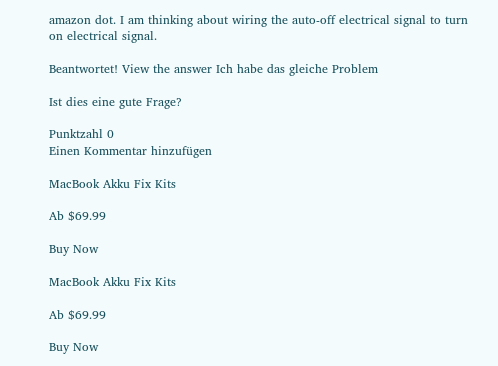amazon dot. I am thinking about wiring the auto-off electrical signal to turn on electrical signal.

Beantwortet! View the answer Ich habe das gleiche Problem

Ist dies eine gute Frage?

Punktzahl 0
Einen Kommentar hinzufügen

MacBook Akku Fix Kits

Ab $69.99

Buy Now

MacBook Akku Fix Kits

Ab $69.99

Buy Now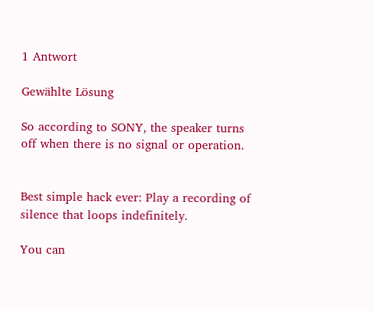1 Antwort

Gewählte Lösung

So according to SONY, the speaker turns off when there is no signal or operation.


Best simple hack ever: Play a recording of silence that loops indefinitely.

You can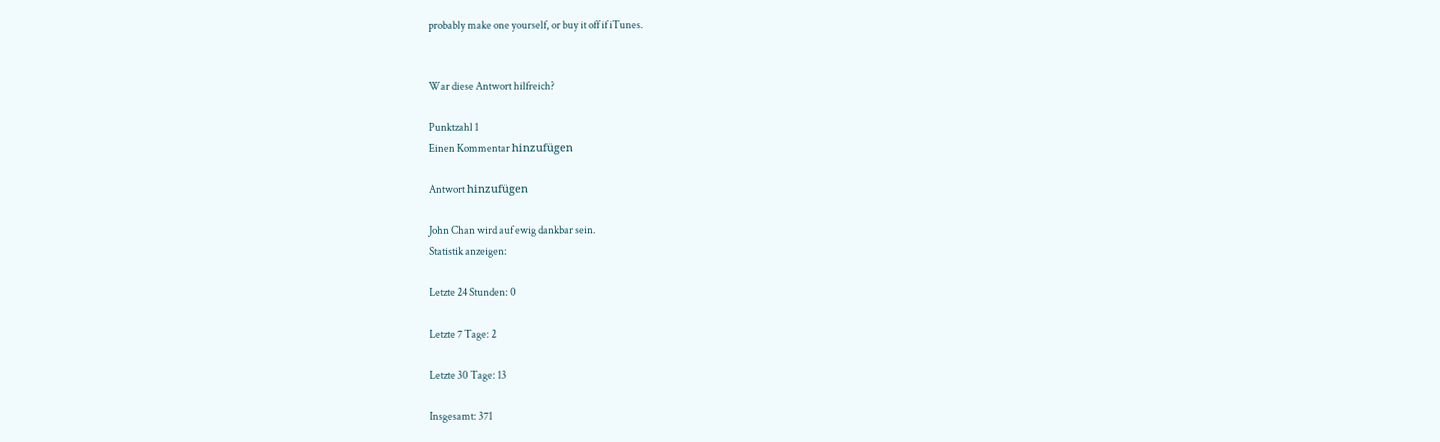probably make one yourself, or buy it off if iTunes.


War diese Antwort hilfreich?

Punktzahl 1
Einen Kommentar hinzufügen

Antwort hinzufügen

John Chan wird auf ewig dankbar sein.
Statistik anzeigen:

Letzte 24 Stunden: 0

Letzte 7 Tage: 2

Letzte 30 Tage: 13

Insgesamt: 371